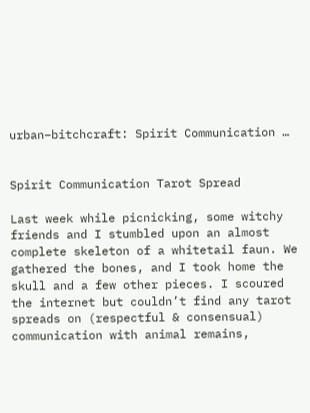urban–bitchcraft: Spirit Communication …


Spirit Communication Tarot Spread

Last week while picnicking, some witchy friends and I stumbled upon an almost complete skeleton of a whitetail faun. We gathered the bones, and I took home the skull and a few other pieces. I scoured the internet but couldn’t find any tarot spreads on (respectful & consensual) communication with animal remains,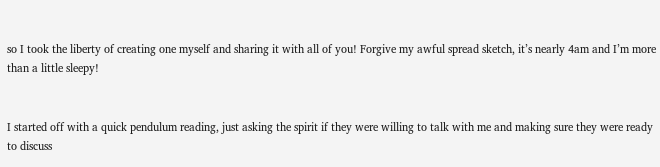so I took the liberty of creating one myself and sharing it with all of you! Forgive my awful spread sketch, it’s nearly 4am and I’m more than a little sleepy!


I started off with a quick pendulum reading, just asking the spirit if they were willing to talk with me and making sure they were ready to discuss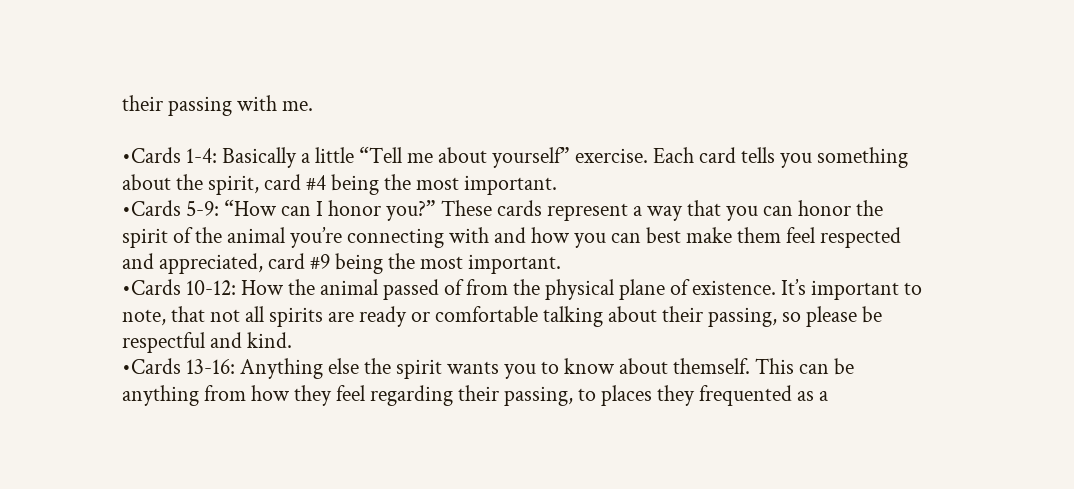their passing with me.

•Cards 1-4: Basically a little “Tell me about yourself” exercise. Each card tells you something about the spirit, card #4 being the most important.
•Cards 5-9: “How can I honor you?” These cards represent a way that you can honor the spirit of the animal you’re connecting with and how you can best make them feel respected and appreciated, card #9 being the most important.
•Cards 10-12: How the animal passed of from the physical plane of existence. It’s important to note, that not all spirits are ready or comfortable talking about their passing, so please be respectful and kind.
•Cards 13-16: Anything else the spirit wants you to know about themself. This can be anything from how they feel regarding their passing, to places they frequented as a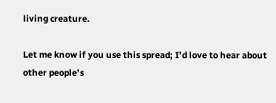living creature.

Let me know if you use this spread; I’d love to hear about other people’s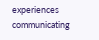experiences communicating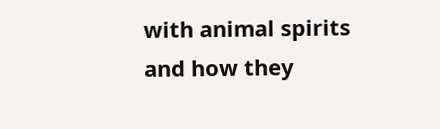with animal spirits and how they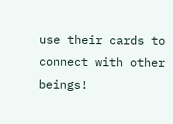use their cards to connect with other beings!